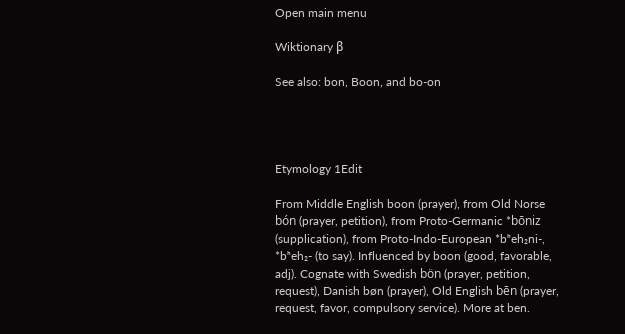Open main menu

Wiktionary β

See also: bon, Boon, and bo-on




Etymology 1Edit

From Middle English boon (prayer), from Old Norse bón (prayer, petition), from Proto-Germanic *bōniz (supplication), from Proto-Indo-European *bʰeh₂ni-, *bʰeh₂- (to say). Influenced by boon (good, favorable, adj). Cognate with Swedish bön (prayer, petition, request), Danish bøn (prayer), Old English bēn (prayer, request, favor, compulsory service). More at ben.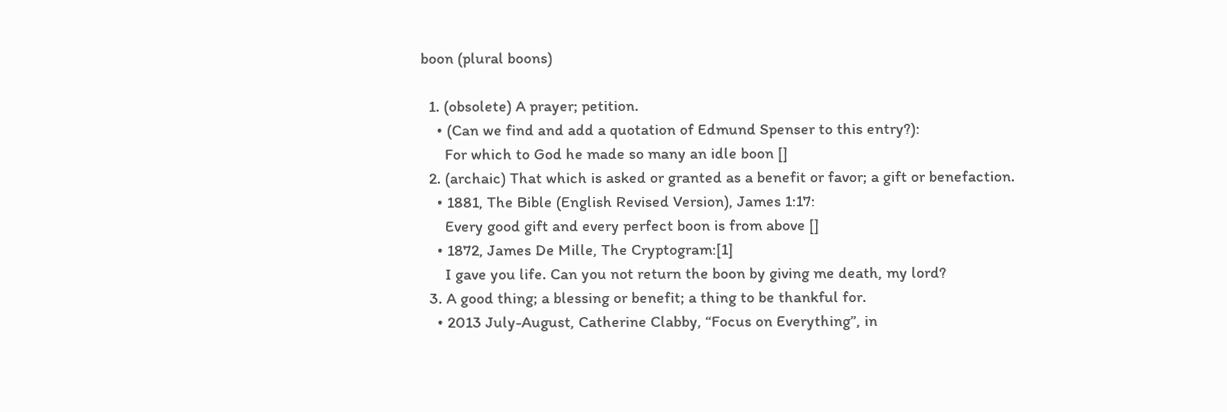boon (plural boons)

  1. (obsolete) A prayer; petition.
    • (Can we find and add a quotation of Edmund Spenser to this entry?):
      For which to God he made so many an idle boon []
  2. (archaic) That which is asked or granted as a benefit or favor; a gift or benefaction.
    • 1881, The Bible (English Revised Version), James 1:17:
      Every good gift and every perfect boon is from above []
    • 1872, James De Mille, The Cryptogram:[1]
      I gave you life. Can you not return the boon by giving me death, my lord?
  3. A good thing; a blessing or benefit; a thing to be thankful for.
    • 2013 July-August, Catherine Clabby, “Focus on Everything”, in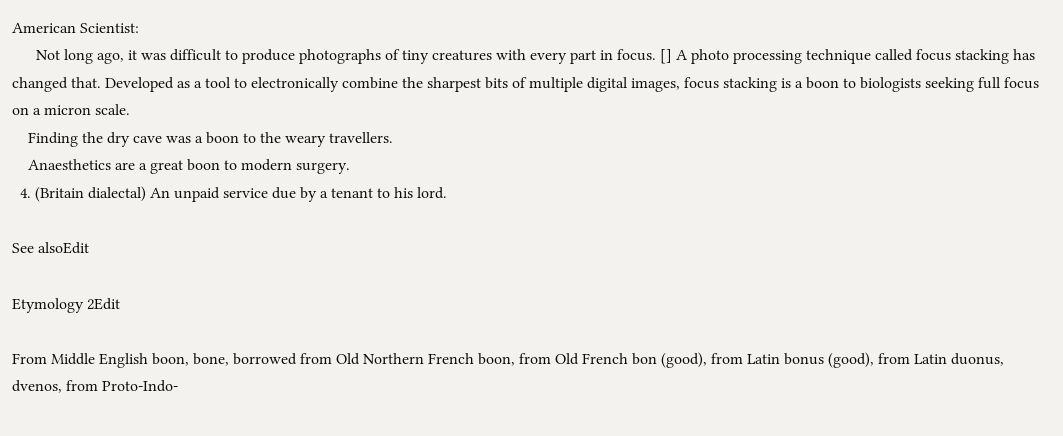American Scientist:
      Not long ago, it was difficult to produce photographs of tiny creatures with every part in focus. [] A photo processing technique called focus stacking has changed that. Developed as a tool to electronically combine the sharpest bits of multiple digital images, focus stacking is a boon to biologists seeking full focus on a micron scale.
    Finding the dry cave was a boon to the weary travellers.
    Anaesthetics are a great boon to modern surgery.
  4. (Britain dialectal) An unpaid service due by a tenant to his lord.

See alsoEdit

Etymology 2Edit

From Middle English boon, bone, borrowed from Old Northern French boon, from Old French bon (good), from Latin bonus (good), from Latin duonus, dvenos, from Proto-Indo-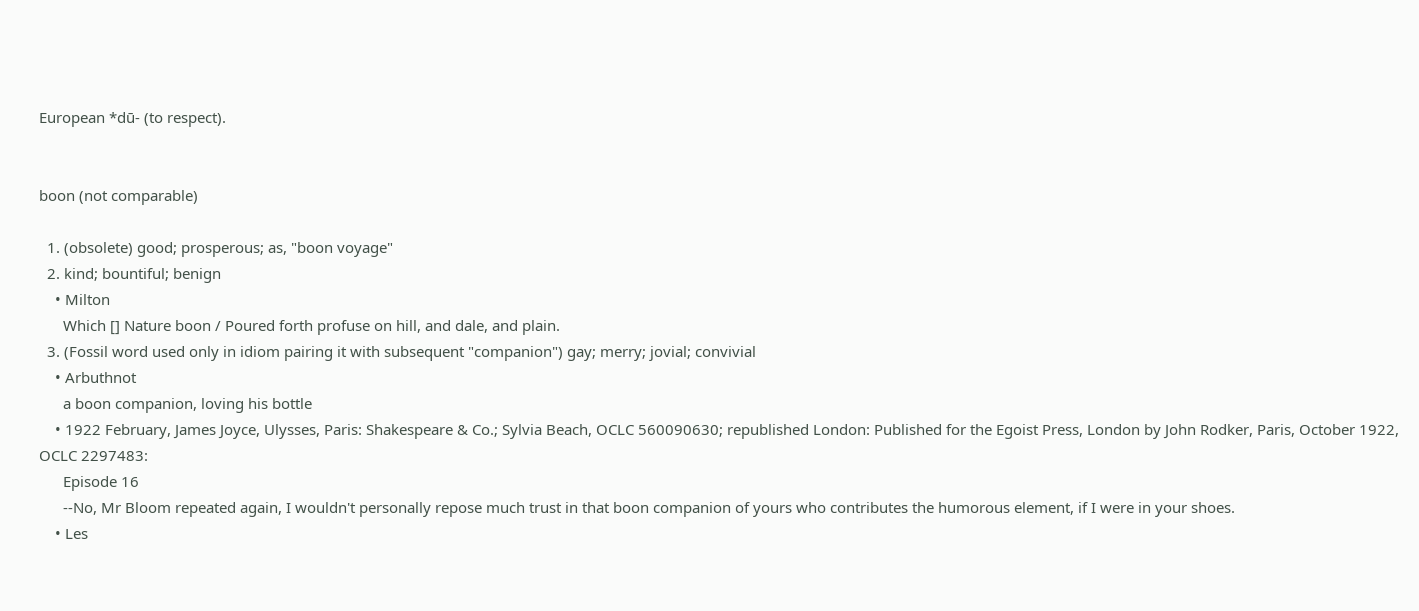European *dū- (to respect).


boon (not comparable)

  1. (obsolete) good; prosperous; as, "boon voyage"
  2. kind; bountiful; benign
    • Milton
      Which [] Nature boon / Poured forth profuse on hill, and dale, and plain.
  3. (Fossil word used only in idiom pairing it with subsequent "companion") gay; merry; jovial; convivial
    • Arbuthnot
      a boon companion, loving his bottle
    • 1922 February, James Joyce, Ulysses, Paris: Shakespeare & Co.; Sylvia Beach, OCLC 560090630; republished London: Published for the Egoist Press, London by John Rodker, Paris, October 1922, OCLC 2297483:
      Episode 16
      --No, Mr Bloom repeated again, I wouldn't personally repose much trust in that boon companion of yours who contributes the humorous element, if I were in your shoes.
    • Les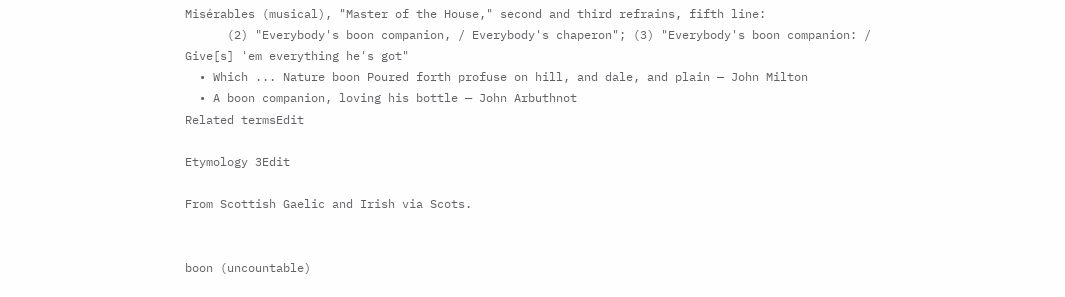Misérables (musical), "Master of the House," second and third refrains, fifth line:
      (2) "Everybody's boon companion, / Everybody's chaperon"; (3) "Everybody's boon companion: / Give[s] 'em everything he's got"
  • Which ... Nature boon Poured forth profuse on hill, and dale, and plain — John Milton
  • A boon companion, loving his bottle — John Arbuthnot
Related termsEdit

Etymology 3Edit

From Scottish Gaelic and Irish via Scots.


boon (uncountable)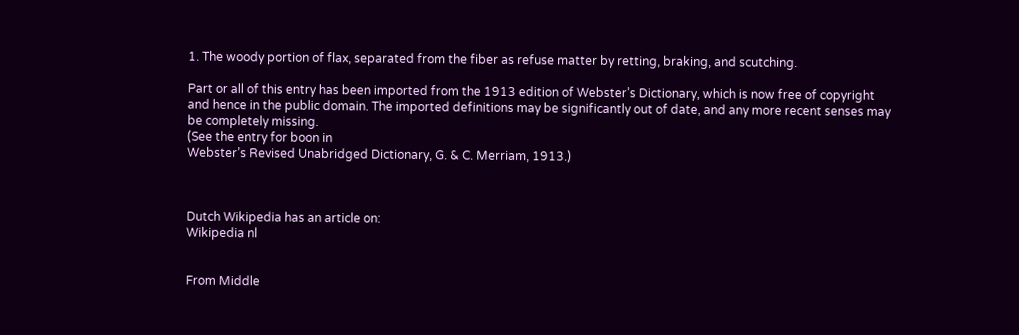1. The woody portion of flax, separated from the fiber as refuse matter by retting, braking, and scutching.

Part or all of this entry has been imported from the 1913 edition of Webster’s Dictionary, which is now free of copyright and hence in the public domain. The imported definitions may be significantly out of date, and any more recent senses may be completely missing.
(See the entry for boon in
Webster’s Revised Unabridged Dictionary, G. & C. Merriam, 1913.)



Dutch Wikipedia has an article on:
Wikipedia nl


From Middle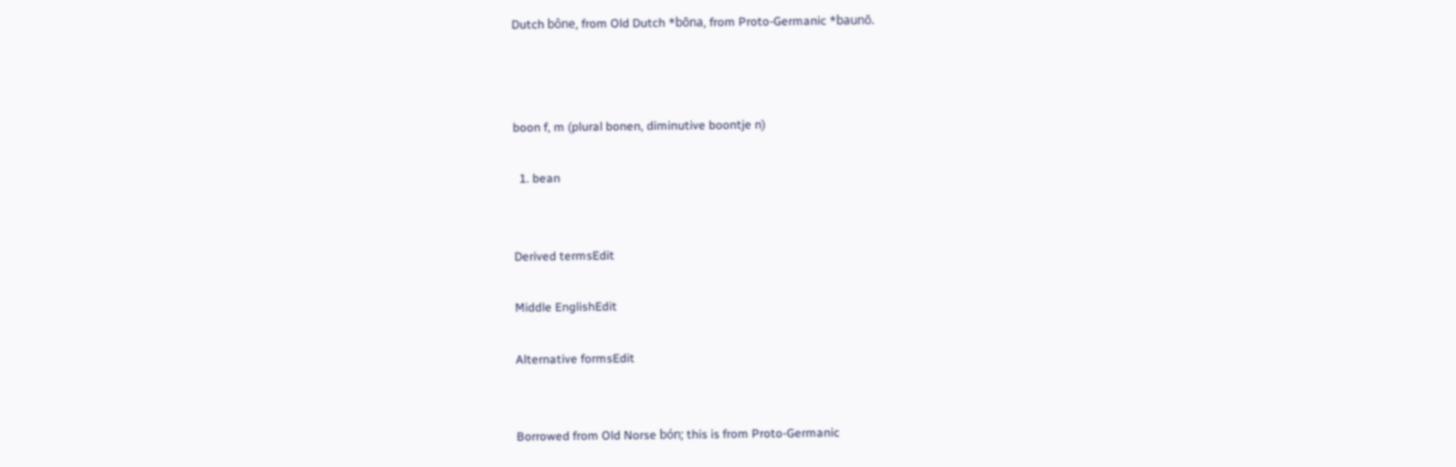Dutch bône, from Old Dutch *bōna, from Proto-Germanic *baunō.



boon f, m (plural bonen, diminutive boontje n)

  1. bean


Derived termsEdit

Middle EnglishEdit

Alternative formsEdit


Borrowed from Old Norse bón; this is from Proto-Germanic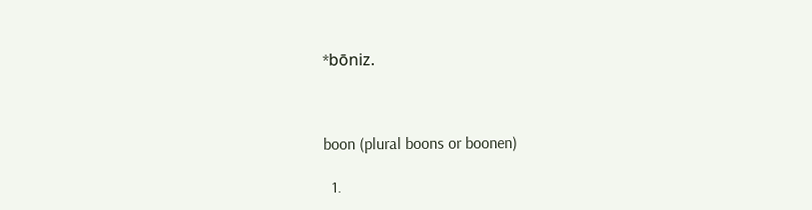*bōniz.



boon (plural boons or boonen)

  1.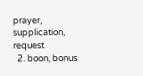prayer, supplication, request
  2. boon, bonus